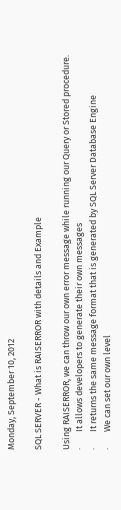Monday, September 10, 2012

SQL SERVER - What is RAISERROR with details and Example

Using RAISERROR, we can throw our own error message while running our Query or Stored procedure.
·        It allows developers to generate their own messages
·        It returns the same message format that is generated by SQL Server Database Engine
·        We can set our own level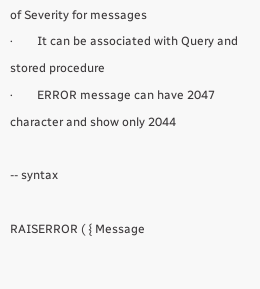of Severity for messages
·        It can be associated with Query and stored procedure
·        ERROR message can have 2047 character and show only 2044

-- syntax

RAISERROR ( { Message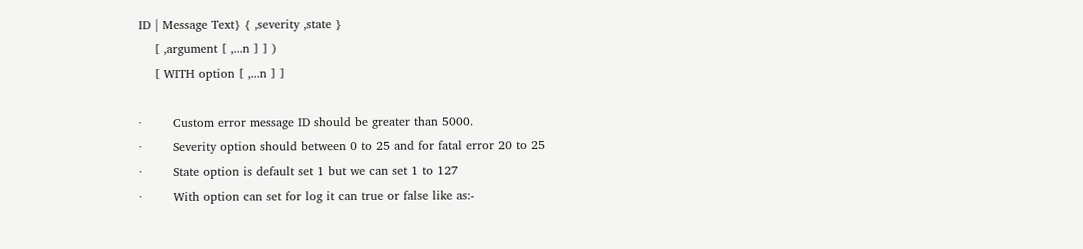ID | Message Text} { ,severity ,state }
    [ ,argument [ ,...n ] ] )
    [ WITH option [ ,...n ] ]

·        Custom error message ID should be greater than 5000.
·        Severity option should between 0 to 25 and for fatal error 20 to 25
·        State option is default set 1 but we can set 1 to 127
·        With option can set for log it can true or false like as:-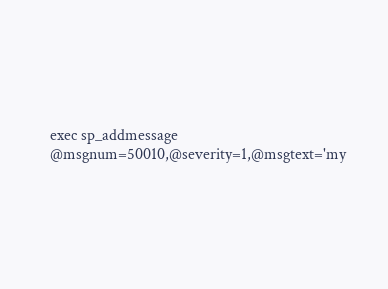exec sp_addmessage @msgnum=50010,@severity=1,@msgtext='my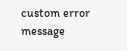custom error message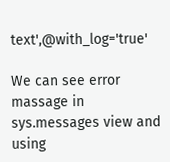text',@with_log='true'

We can see error massage in sys.messages view and using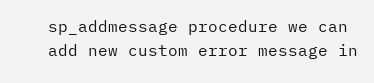sp_addmessage procedure we can add new custom error message in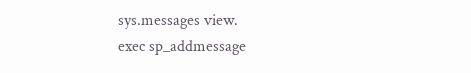sys.messages view.
exec sp_addmessage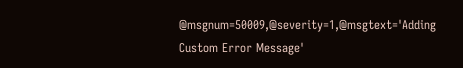@msgnum=50009,@severity=1,@msgtext='Adding Custom Error Message'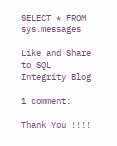SELECT * FROM sys.messages

Like and Share to SQL Integrity Blog

1 comment:

Thank You !!!!